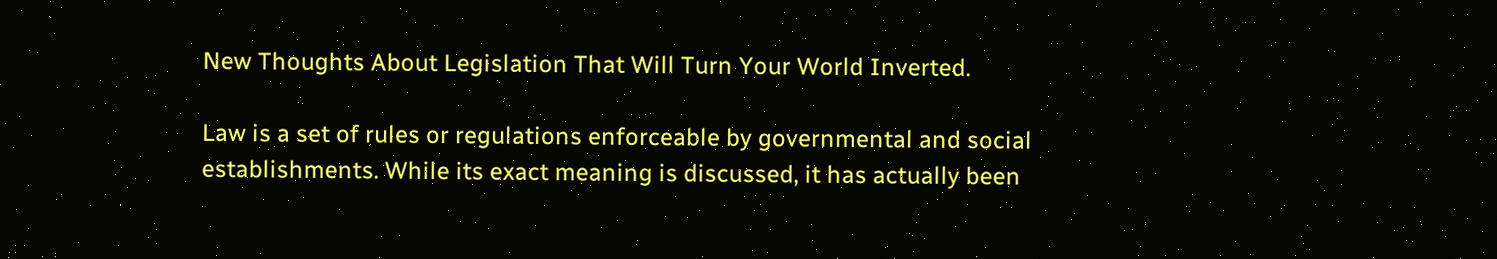New Thoughts About Legislation That Will Turn Your World Inverted.

Law is a set of rules or regulations enforceable by governmental and social establishments. While its exact meaning is discussed, it has actually been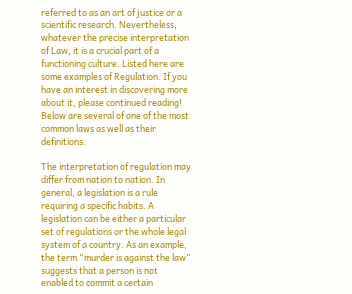referred to as an art of justice or a scientific research. Nevertheless, whatever the precise interpretation of Law, it is a crucial part of a functioning culture. Listed here are some examples of Regulation. If you have an interest in discovering more about it, please continued reading! Below are several of one of the most common laws as well as their definitions.

The interpretation of regulation may differ from nation to nation. In general, a legislation is a rule requiring a specific habits. A legislation can be either a particular set of regulations or the whole legal system of a country. As an example, the term “murder is against the law” suggests that a person is not enabled to commit a certain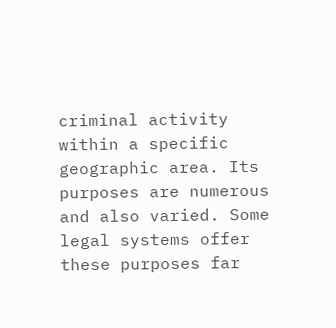criminal activity within a specific geographic area. Its purposes are numerous and also varied. Some legal systems offer these purposes far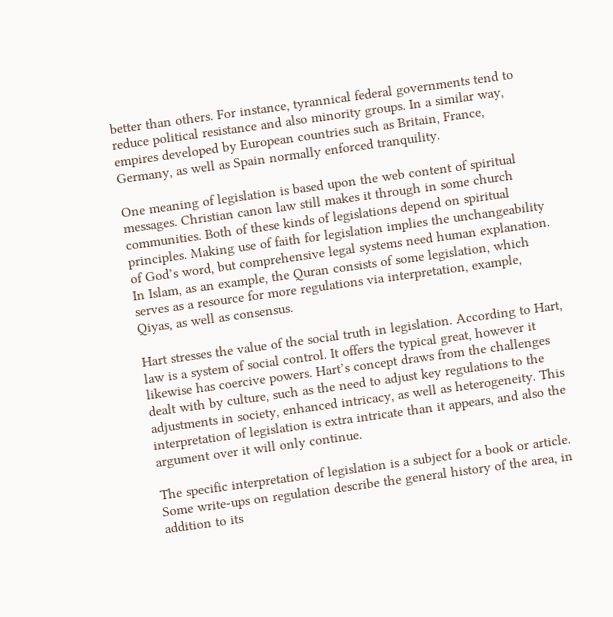better than others. For instance, tyrannical federal governments tend to reduce political resistance and also minority groups. In a similar way, empires developed by European countries such as Britain, France, Germany, as well as Spain normally enforced tranquility.

One meaning of legislation is based upon the web content of spiritual messages. Christian canon law still makes it through in some church communities. Both of these kinds of legislations depend on spiritual principles. Making use of faith for legislation implies the unchangeability of God’s word, but comprehensive legal systems need human explanation. In Islam, as an example, the Quran consists of some legislation, which serves as a resource for more regulations via interpretation, example, Qiyas, as well as consensus.

Hart stresses the value of the social truth in legislation. According to Hart, law is a system of social control. It offers the typical great, however it likewise has coercive powers. Hart’s concept draws from the challenges dealt with by culture, such as the need to adjust key regulations to the adjustments in society, enhanced intricacy, as well as heterogeneity. This interpretation of legislation is extra intricate than it appears, and also the argument over it will only continue.

The specific interpretation of legislation is a subject for a book or article. Some write-ups on regulation describe the general history of the area, in addition to its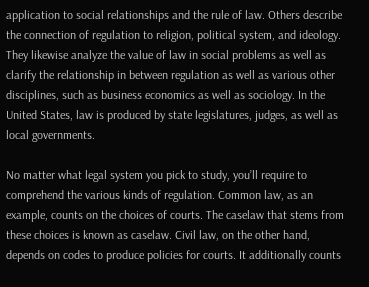application to social relationships and the rule of law. Others describe the connection of regulation to religion, political system, and ideology. They likewise analyze the value of law in social problems as well as clarify the relationship in between regulation as well as various other disciplines, such as business economics as well as sociology. In the United States, law is produced by state legislatures, judges, as well as local governments.

No matter what legal system you pick to study, you’ll require to comprehend the various kinds of regulation. Common law, as an example, counts on the choices of courts. The caselaw that stems from these choices is known as caselaw. Civil law, on the other hand, depends on codes to produce policies for courts. It additionally counts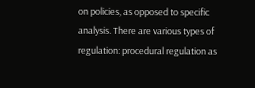on policies, as opposed to specific analysis. There are various types of regulation: procedural regulation as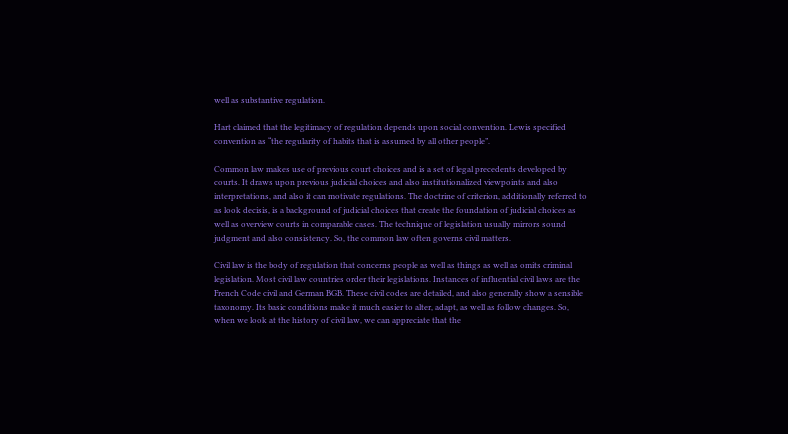well as substantive regulation.

Hart claimed that the legitimacy of regulation depends upon social convention. Lewis specified convention as “the regularity of habits that is assumed by all other people”.

Common law makes use of previous court choices and is a set of legal precedents developed by courts. It draws upon previous judicial choices and also institutionalized viewpoints and also interpretations, and also it can motivate regulations. The doctrine of criterion, additionally referred to as look decisis, is a background of judicial choices that create the foundation of judicial choices as well as overview courts in comparable cases. The technique of legislation usually mirrors sound judgment and also consistency. So, the common law often governs civil matters.

Civil law is the body of regulation that concerns people as well as things as well as omits criminal legislation. Most civil law countries order their legislations. Instances of influential civil laws are the French Code civil and German BGB. These civil codes are detailed, and also generally show a sensible taxonomy. Its basic conditions make it much easier to alter, adapt, as well as follow changes. So, when we look at the history of civil law, we can appreciate that the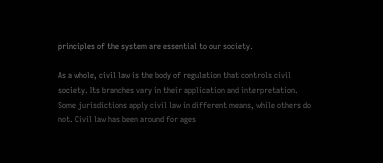principles of the system are essential to our society.

As a whole, civil law is the body of regulation that controls civil society. Its branches vary in their application and interpretation. Some jurisdictions apply civil law in different means, while others do not. Civil law has been around for ages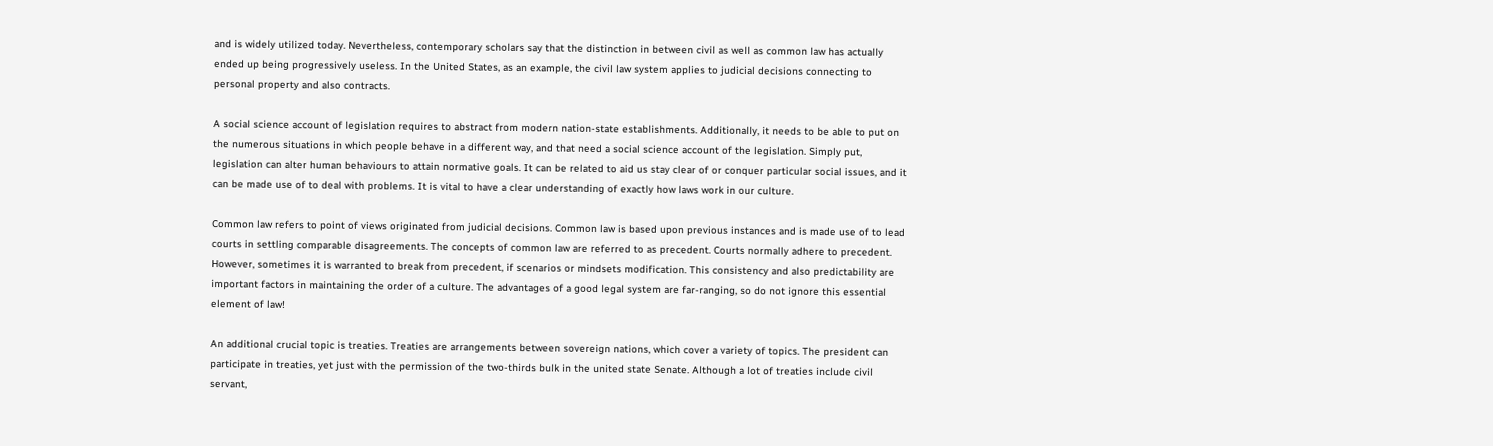and is widely utilized today. Nevertheless, contemporary scholars say that the distinction in between civil as well as common law has actually ended up being progressively useless. In the United States, as an example, the civil law system applies to judicial decisions connecting to personal property and also contracts.

A social science account of legislation requires to abstract from modern nation-state establishments. Additionally, it needs to be able to put on the numerous situations in which people behave in a different way, and that need a social science account of the legislation. Simply put, legislation can alter human behaviours to attain normative goals. It can be related to aid us stay clear of or conquer particular social issues, and it can be made use of to deal with problems. It is vital to have a clear understanding of exactly how laws work in our culture.

Common law refers to point of views originated from judicial decisions. Common law is based upon previous instances and is made use of to lead courts in settling comparable disagreements. The concepts of common law are referred to as precedent. Courts normally adhere to precedent. However, sometimes it is warranted to break from precedent, if scenarios or mindsets modification. This consistency and also predictability are important factors in maintaining the order of a culture. The advantages of a good legal system are far-ranging, so do not ignore this essential element of law!

An additional crucial topic is treaties. Treaties are arrangements between sovereign nations, which cover a variety of topics. The president can participate in treaties, yet just with the permission of the two-thirds bulk in the united state Senate. Although a lot of treaties include civil servant,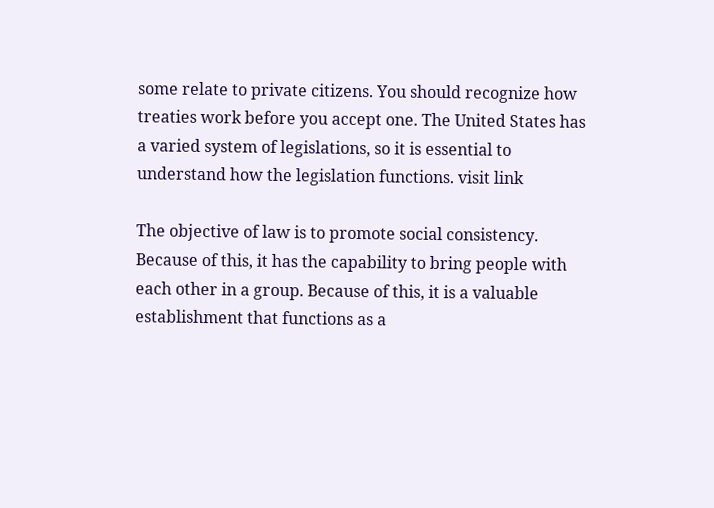some relate to private citizens. You should recognize how treaties work before you accept one. The United States has a varied system of legislations, so it is essential to understand how the legislation functions. visit link

The objective of law is to promote social consistency. Because of this, it has the capability to bring people with each other in a group. Because of this, it is a valuable establishment that functions as a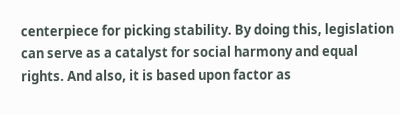centerpiece for picking stability. By doing this, legislation can serve as a catalyst for social harmony and equal rights. And also, it is based upon factor as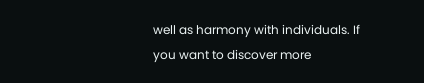well as harmony with individuals. If you want to discover more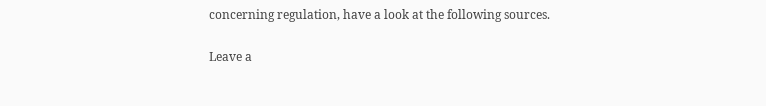concerning regulation, have a look at the following sources.

Leave a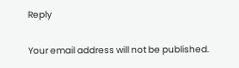Reply

Your email address will not be published.